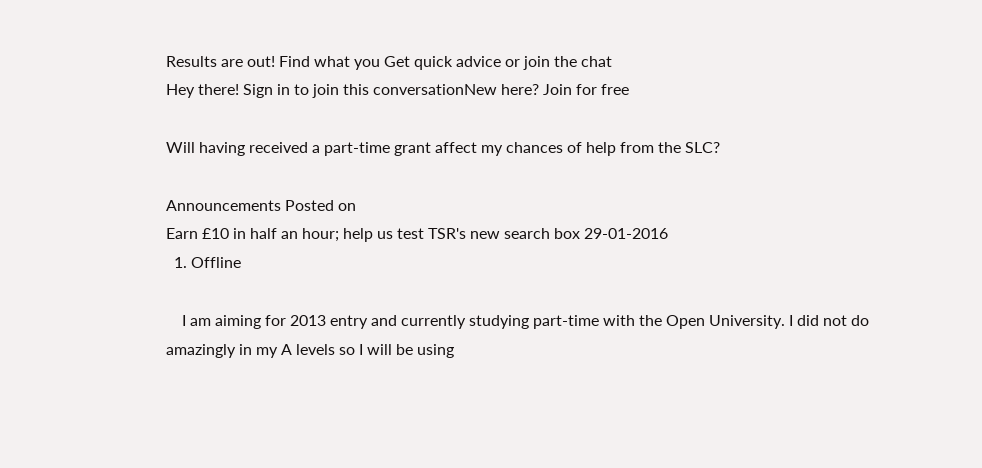Results are out! Find what you Get quick advice or join the chat
Hey there! Sign in to join this conversationNew here? Join for free

Will having received a part-time grant affect my chances of help from the SLC?

Announcements Posted on
Earn £10 in half an hour; help us test TSR's new search box 29-01-2016
  1. Offline

    I am aiming for 2013 entry and currently studying part-time with the Open University. I did not do amazingly in my A levels so I will be using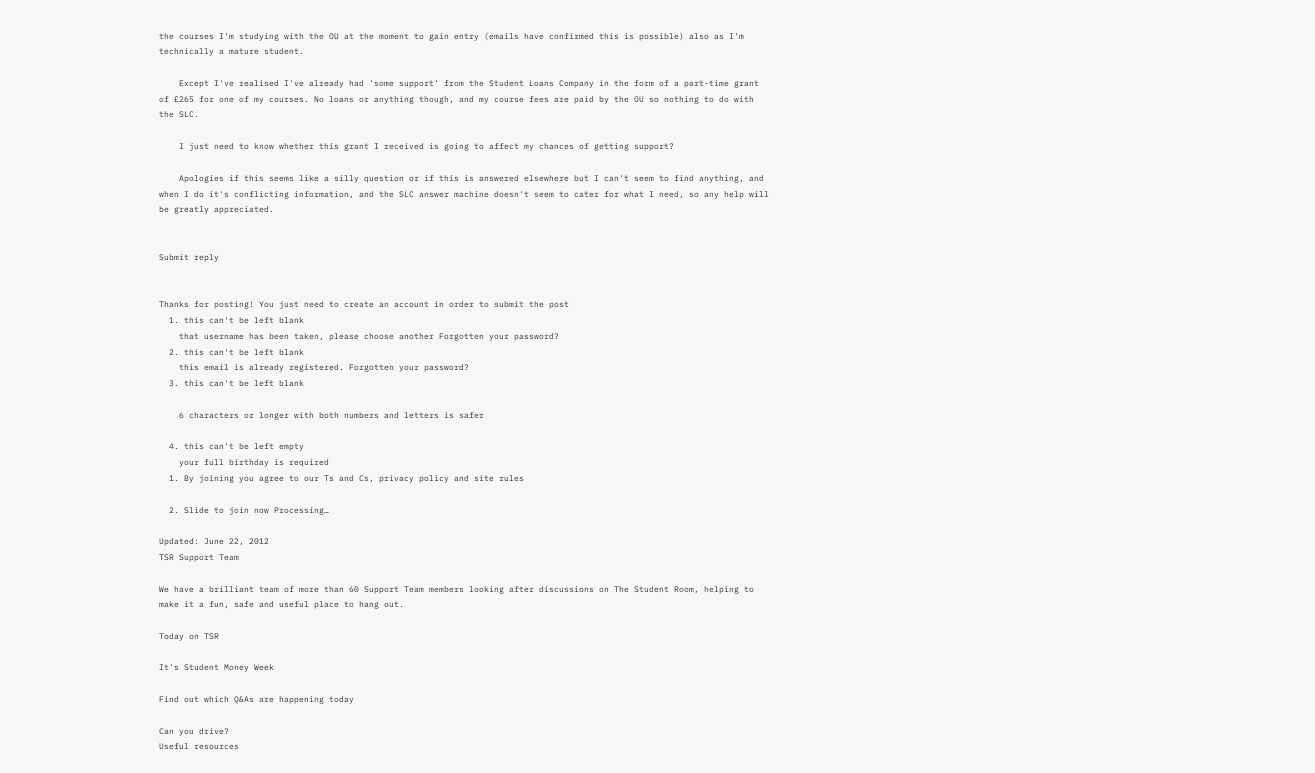the courses I'm studying with the OU at the moment to gain entry (emails have confirmed this is possible) also as I'm technically a mature student.

    Except I've realised I've already had 'some support' from the Student Loans Company in the form of a part-time grant of £265 for one of my courses. No loans or anything though, and my course fees are paid by the OU so nothing to do with the SLC.

    I just need to know whether this grant I received is going to affect my chances of getting support?

    Apologies if this seems like a silly question or if this is answered elsewhere but I can't seem to find anything, and when I do it's conflicting information, and the SLC answer machine doesn't seem to cater for what I need, so any help will be greatly appreciated.


Submit reply


Thanks for posting! You just need to create an account in order to submit the post
  1. this can't be left blank
    that username has been taken, please choose another Forgotten your password?
  2. this can't be left blank
    this email is already registered. Forgotten your password?
  3. this can't be left blank

    6 characters or longer with both numbers and letters is safer

  4. this can't be left empty
    your full birthday is required
  1. By joining you agree to our Ts and Cs, privacy policy and site rules

  2. Slide to join now Processing…

Updated: June 22, 2012
TSR Support Team

We have a brilliant team of more than 60 Support Team members looking after discussions on The Student Room, helping to make it a fun, safe and useful place to hang out.

Today on TSR

It's Student Money Week

Find out which Q&As are happening today

Can you drive?
Useful resources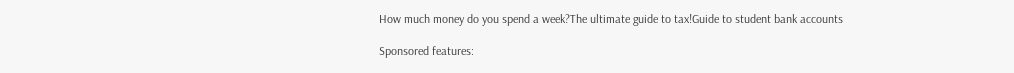How much money do you spend a week?The ultimate guide to tax!Guide to student bank accounts

Sponsored features: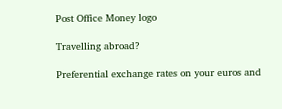Post Office Money logo

Travelling abroad?

Preferential exchange rates on your euros and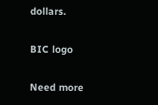dollars.

BIC logo

Need more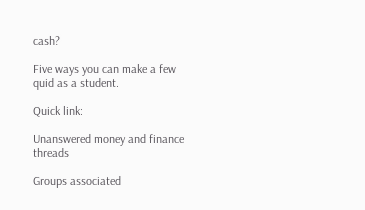cash?

Five ways you can make a few quid as a student.

Quick link:

Unanswered money and finance threads

Groups associated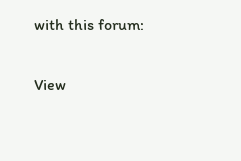with this forum:

View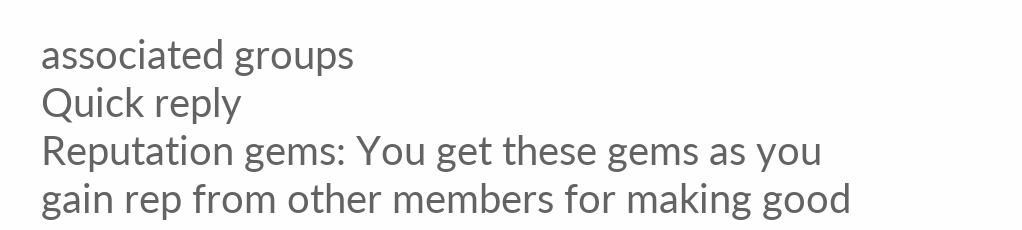associated groups
Quick reply
Reputation gems: You get these gems as you gain rep from other members for making good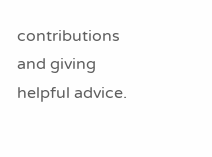contributions and giving helpful advice.